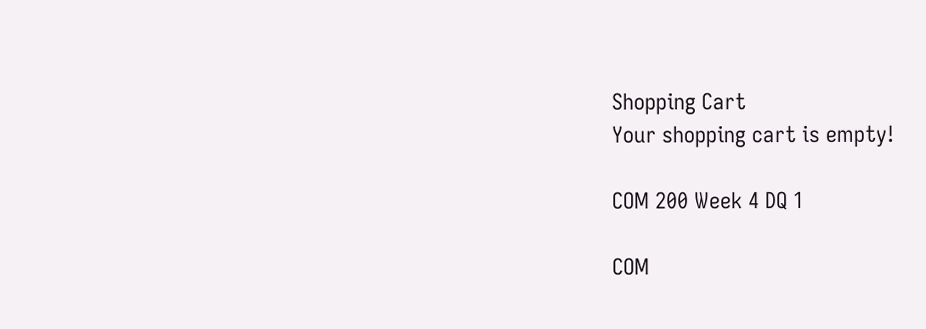Shopping Cart
Your shopping cart is empty!

COM 200 Week 4 DQ 1

COM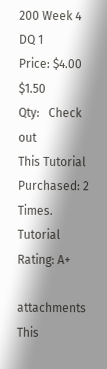200 Week 4 DQ 1
Price: $4.00 $1.50
Qty:   Check out
This Tutorial Purchased: 2  Times.  Tutorial Rating: A+

attachments This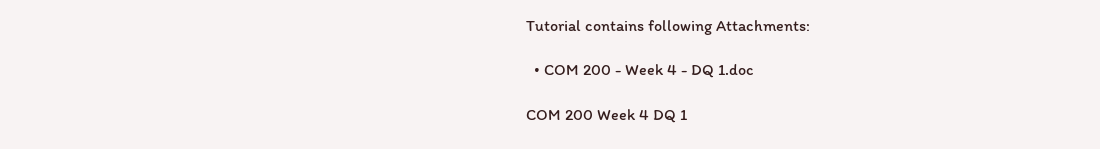Tutorial contains following Attachments:

  • COM 200 - Week 4 - DQ 1.doc

COM 200 Week 4 DQ 1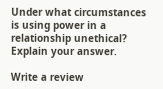Under what circumstances is using power in a relationship unethical? Explain your answer.

Write a review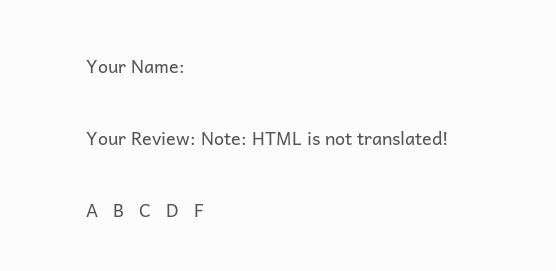Your Name:

Your Review: Note: HTML is not translated!

A   B   C   D   F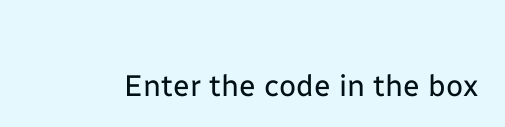Enter the code in the box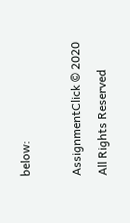below:

AssignmentClick © 2020 All Rights Reserved